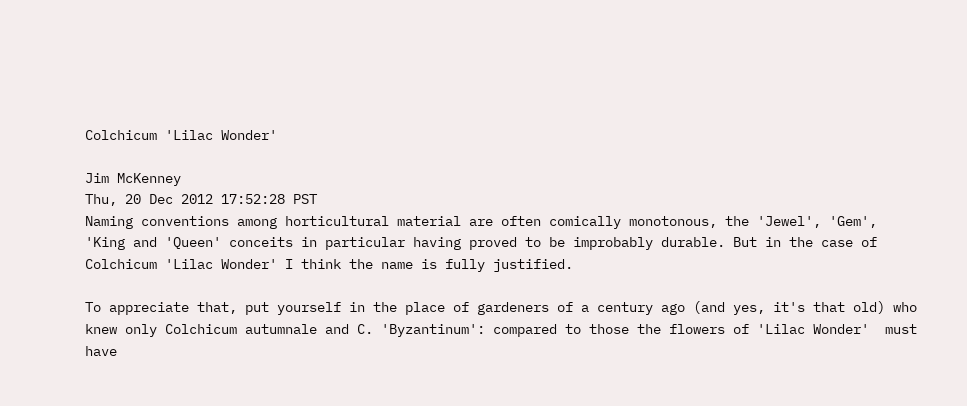Colchicum 'Lilac Wonder'

Jim McKenney
Thu, 20 Dec 2012 17:52:28 PST
Naming conventions among horticultural material are often comically monotonous, the 'Jewel', 'Gem', 'King and 'Queen' conceits in particular having proved to be improbably durable. But in the case of Colchicum 'Lilac Wonder' I think the name is fully justified.

To appreciate that, put yourself in the place of gardeners of a century ago (and yes, it's that old) who knew only Colchicum autumnale and C. 'Byzantinum': compared to those the flowers of 'Lilac Wonder'  must have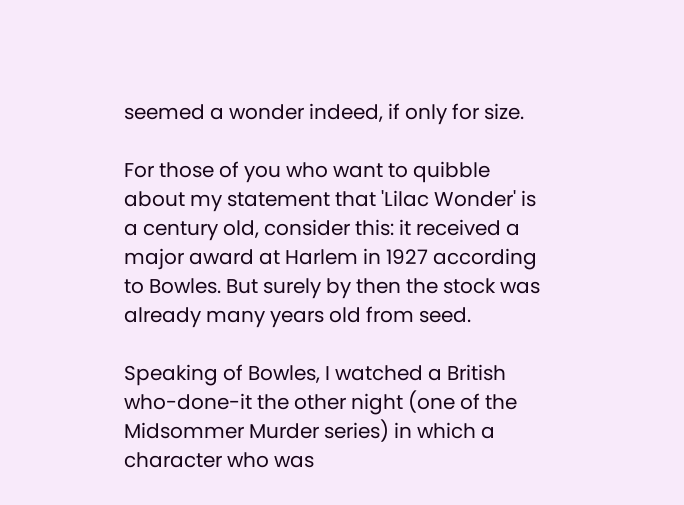seemed a wonder indeed, if only for size.

For those of you who want to quibble about my statement that 'Lilac Wonder' is a century old, consider this: it received a major award at Harlem in 1927 according to Bowles. But surely by then the stock was already many years old from seed.

Speaking of Bowles, I watched a British who-done-it the other night (one of the Midsommer Murder series) in which a character who was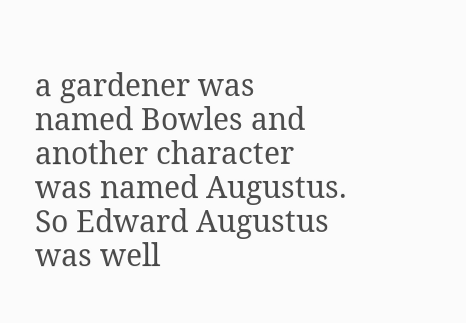a gardener was named Bowles and another character was named Augustus. So Edward Augustus was well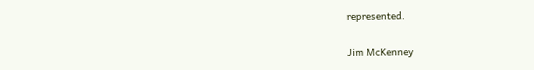represented.

Jim McKenney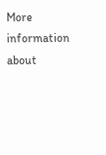More information about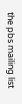the pbs mailing list